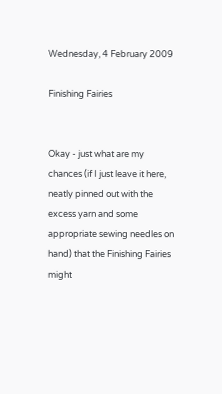Wednesday, 4 February 2009

Finishing Fairies


Okay - just what are my chances (if I just leave it here, neatly pinned out with the excess yarn and some appropriate sewing needles on hand) that the Finishing Fairies might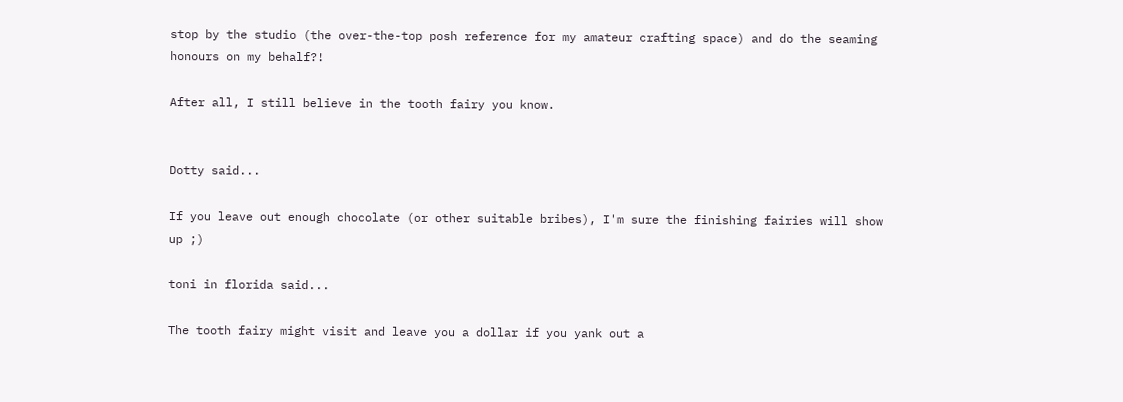stop by the studio (the over-the-top posh reference for my amateur crafting space) and do the seaming honours on my behalf?!

After all, I still believe in the tooth fairy you know.


Dotty said...

If you leave out enough chocolate (or other suitable bribes), I'm sure the finishing fairies will show up ;)

toni in florida said...

The tooth fairy might visit and leave you a dollar if you yank out a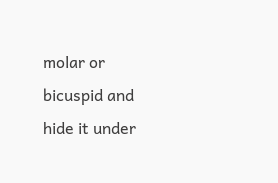molar or bicuspid and hide it under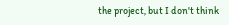the project, but I don't think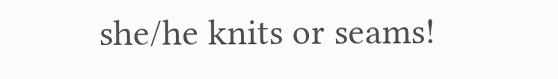she/he knits or seams!